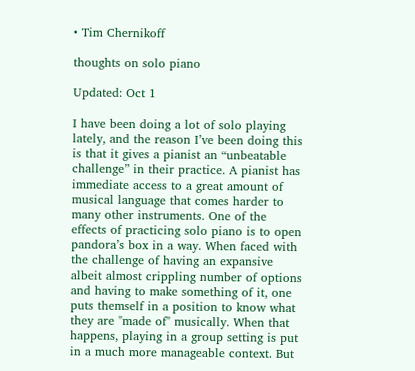• Tim Chernikoff

thoughts on solo piano

Updated: Oct 1

I have been doing a lot of solo playing lately, and the reason I’ve been doing this is that it gives a pianist an “unbeatable challenge” in their practice. A pianist has immediate access to a great amount of musical language that comes harder to many other instruments. One of the effects of practicing solo piano is to open pandora’s box in a way. When faced with the challenge of having an expansive albeit almost crippling number of options and having to make something of it, one puts themself in a position to know what they are "made of" musically. When that happens, playing in a group setting is put in a much more manageable context. But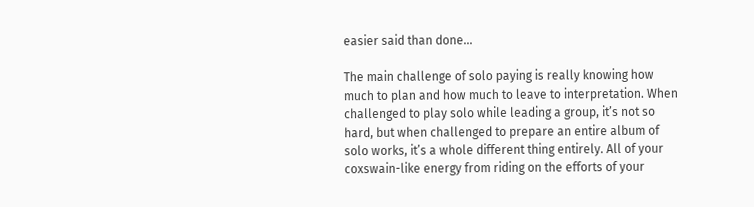easier said than done...

The main challenge of solo paying is really knowing how much to plan and how much to leave to interpretation. When challenged to play solo while leading a group, it’s not so hard, but when challenged to prepare an entire album of solo works, it’s a whole different thing entirely. All of your coxswain-like energy from riding on the efforts of your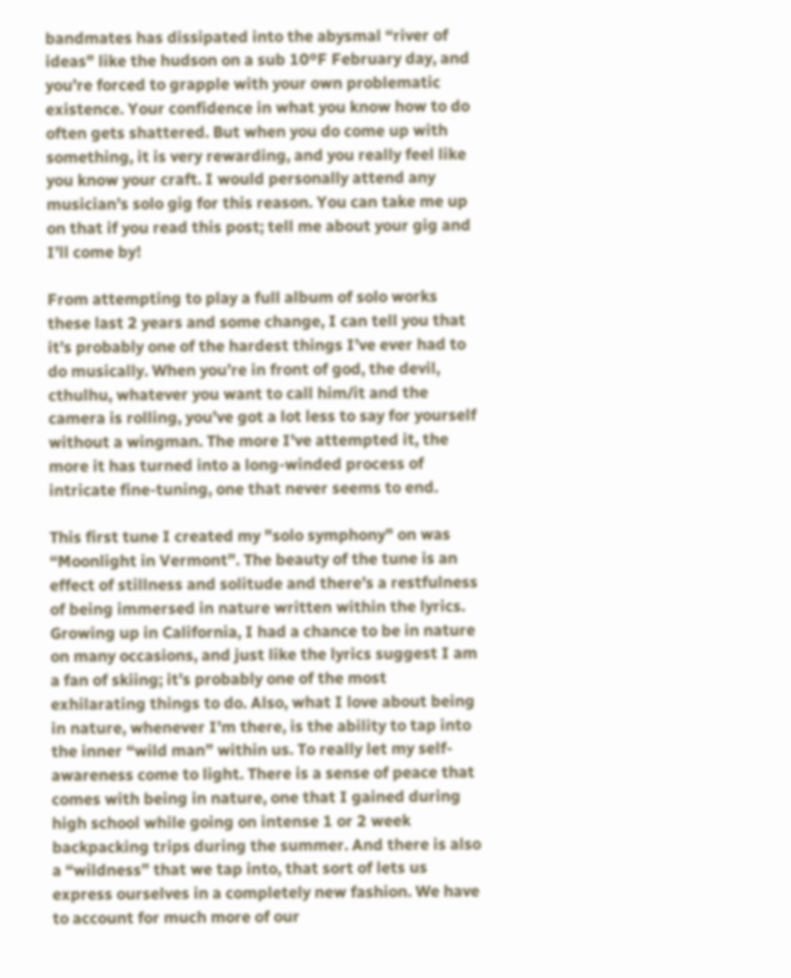bandmates has dissipated into the abysmal “river of ideas" like the hudson on a sub 10ºF February day, and you’re forced to grapple with your own problematic existence. Your confidence in what you know how to do often gets shattered. But when you do come up with something, it is very rewarding, and you really feel like you know your craft. I would personally attend any musician’s solo gig for this reason. You can take me up on that if you read this post; tell me about your gig and I’ll come by!

From attempting to play a full album of solo works these last 2 years and some change, I can tell you that it’s probably one of the hardest things I’ve ever had to do musically. When you’re in front of god, the devil, cthulhu, whatever you want to call him/it and the camera is rolling, you’ve got a lot less to say for yourself without a wingman. The more I've attempted it, the more it has turned into a long-winded process of intricate fine-tuning, one that never seems to end.

This first tune I created my "solo symphony" on was “Moonlight in Vermont”. The beauty of the tune is an effect of stillness and solitude and there’s a restfulness of being immersed in nature written within the lyrics. Growing up in California, I had a chance to be in nature on many occasions, and just like the lyrics suggest I am a fan of skiing; it’s probably one of the most exhilarating things to do. Also, what I love about being in nature, whenever I’m there, is the ability to tap into the inner “wild man” within us. To really let my self-awareness come to light. There is a sense of peace that comes with being in nature, one that I gained during high school while going on intense 1 or 2 week backpacking trips during the summer. And there is also a “wildness” that we tap into, that sort of lets us express ourselves in a completely new fashion. We have to account for much more of our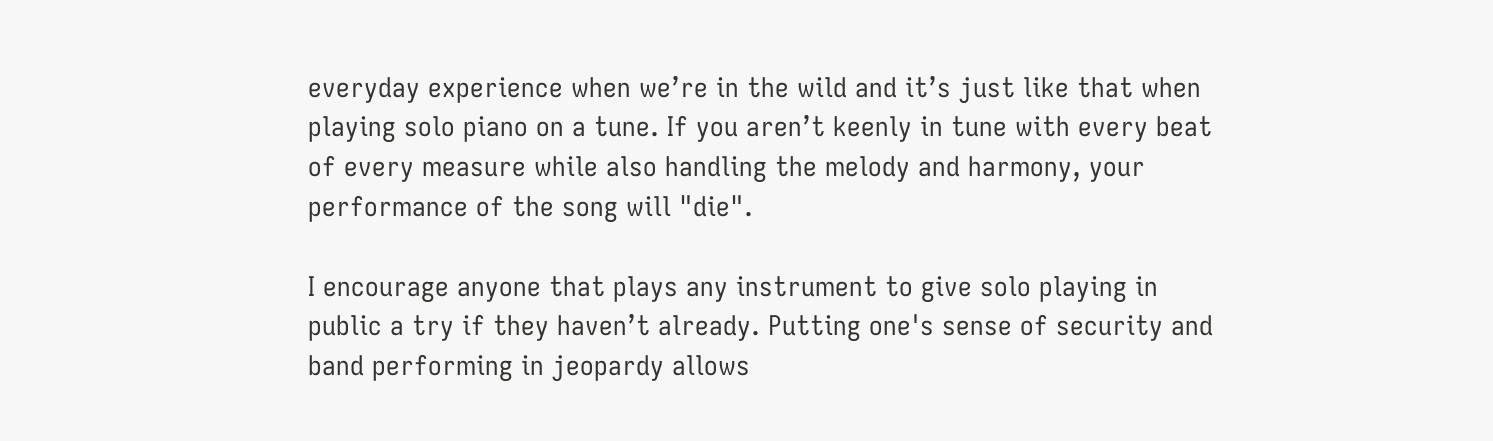everyday experience when we’re in the wild and it’s just like that when playing solo piano on a tune. If you aren’t keenly in tune with every beat of every measure while also handling the melody and harmony, your performance of the song will "die".

I encourage anyone that plays any instrument to give solo playing in public a try if they haven’t already. Putting one's sense of security and band performing in jeopardy allows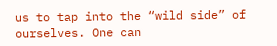us to tap into the “wild side” of ourselves. One can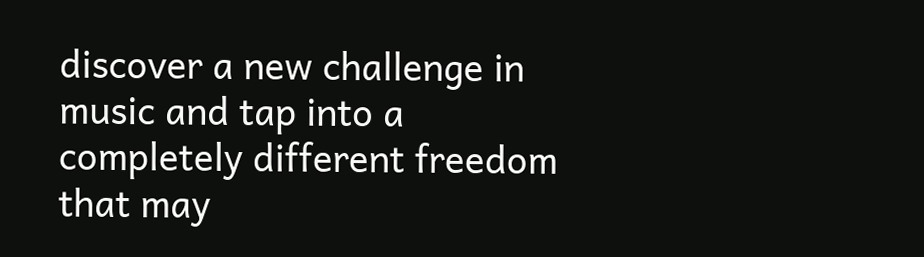discover a new challenge in music and tap into a completely different freedom that may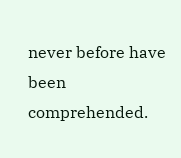never before have been comprehended.